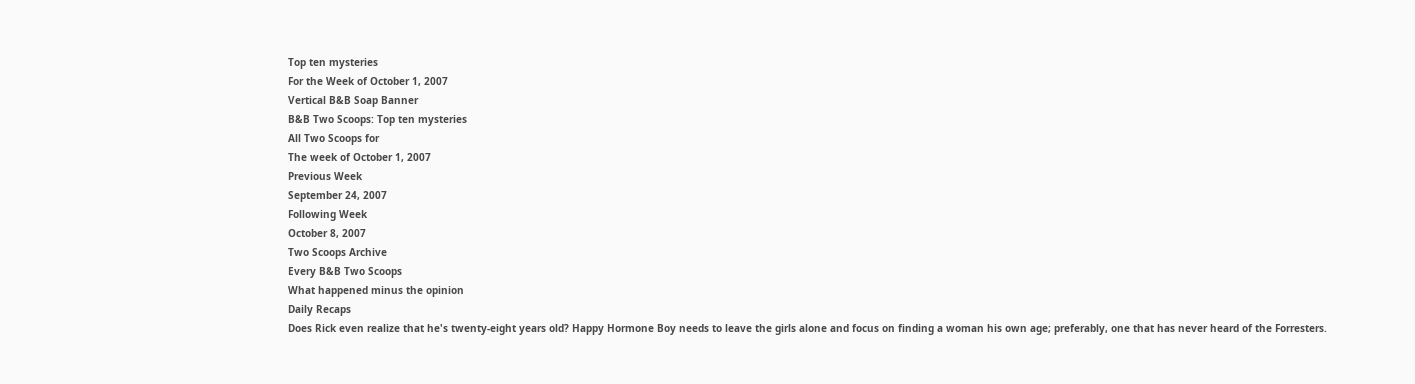Top ten mysteries
For the Week of October 1, 2007
Vertical B&B Soap Banner
B&B Two Scoops: Top ten mysteries
All Two Scoops for
The week of October 1, 2007
Previous Week
September 24, 2007
Following Week
October 8, 2007
Two Scoops Archive
Every B&B Two Scoops
What happened minus the opinion
Daily Recaps
Does Rick even realize that he's twenty-eight years old? Happy Hormone Boy needs to leave the girls alone and focus on finding a woman his own age; preferably, one that has never heard of the Forresters.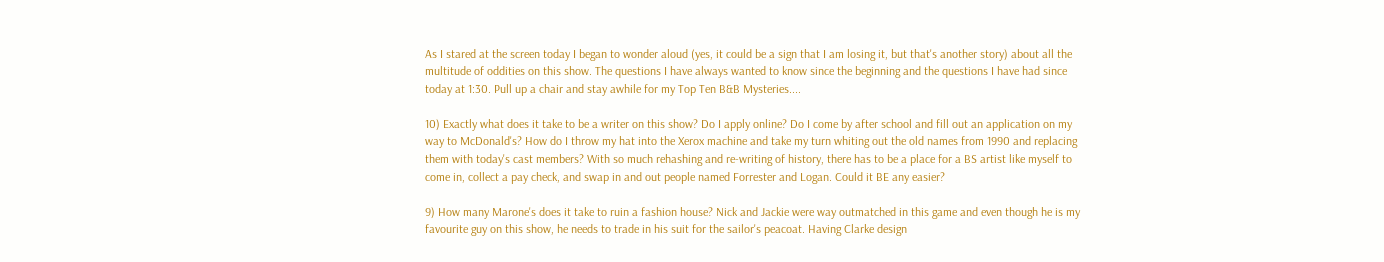As I stared at the screen today I began to wonder aloud (yes, it could be a sign that I am losing it, but that's another story) about all the multitude of oddities on this show. The questions I have always wanted to know since the beginning and the questions I have had since today at 1:30. Pull up a chair and stay awhile for my Top Ten B&B Mysteries....

10) Exactly what does it take to be a writer on this show? Do I apply online? Do I come by after school and fill out an application on my way to McDonald's? How do I throw my hat into the Xerox machine and take my turn whiting out the old names from 1990 and replacing them with today's cast members? With so much rehashing and re-writing of history, there has to be a place for a BS artist like myself to come in, collect a pay check, and swap in and out people named Forrester and Logan. Could it BE any easier?

9) How many Marone's does it take to ruin a fashion house? Nick and Jackie were way outmatched in this game and even though he is my favourite guy on this show, he needs to trade in his suit for the sailor's peacoat. Having Clarke design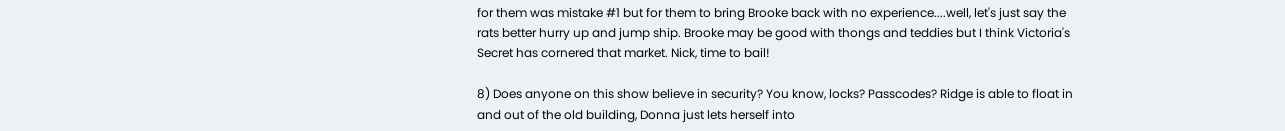for them was mistake #1 but for them to bring Brooke back with no experience....well, let's just say the rats better hurry up and jump ship. Brooke may be good with thongs and teddies but I think Victoria's Secret has cornered that market. Nick, time to bail!

8) Does anyone on this show believe in security? You know, locks? Passcodes? Ridge is able to float in and out of the old building, Donna just lets herself into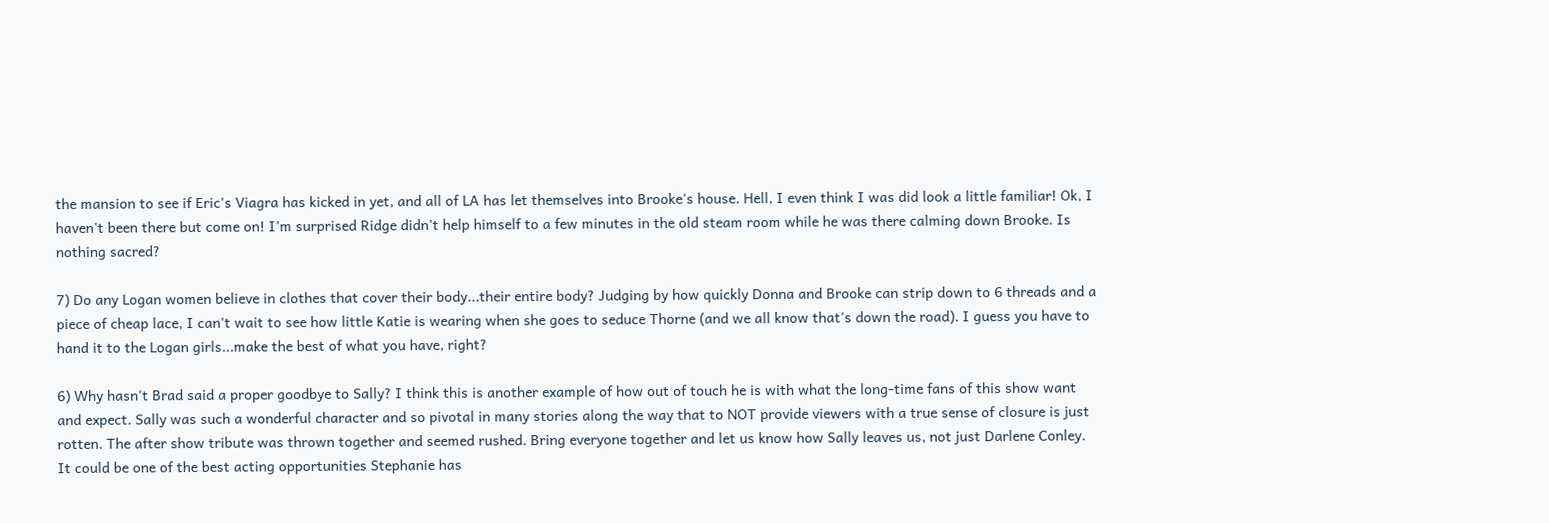the mansion to see if Eric's Viagra has kicked in yet, and all of LA has let themselves into Brooke's house. Hell, I even think I was did look a little familiar! Ok, I haven't been there but come on! I'm surprised Ridge didn't help himself to a few minutes in the old steam room while he was there calming down Brooke. Is nothing sacred?

7) Do any Logan women believe in clothes that cover their body...their entire body? Judging by how quickly Donna and Brooke can strip down to 6 threads and a piece of cheap lace, I can't wait to see how little Katie is wearing when she goes to seduce Thorne (and we all know that's down the road). I guess you have to hand it to the Logan girls...make the best of what you have, right?

6) Why hasn't Brad said a proper goodbye to Sally? I think this is another example of how out of touch he is with what the long-time fans of this show want and expect. Sally was such a wonderful character and so pivotal in many stories along the way that to NOT provide viewers with a true sense of closure is just rotten. The after show tribute was thrown together and seemed rushed. Bring everyone together and let us know how Sally leaves us, not just Darlene Conley. It could be one of the best acting opportunities Stephanie has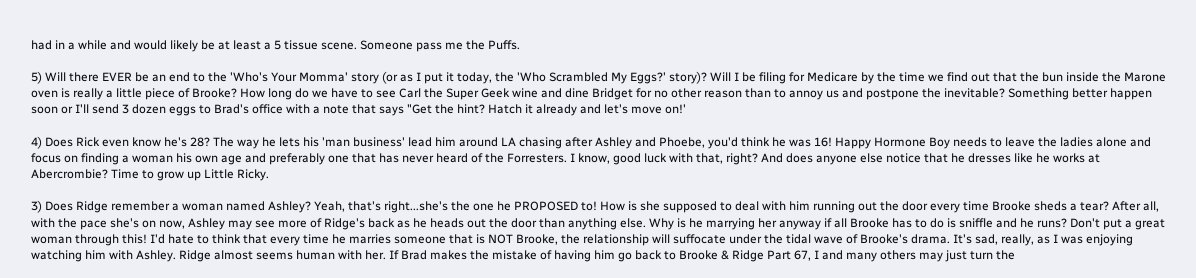had in a while and would likely be at least a 5 tissue scene. Someone pass me the Puffs.

5) Will there EVER be an end to the 'Who's Your Momma' story (or as I put it today, the 'Who Scrambled My Eggs?' story)? Will I be filing for Medicare by the time we find out that the bun inside the Marone oven is really a little piece of Brooke? How long do we have to see Carl the Super Geek wine and dine Bridget for no other reason than to annoy us and postpone the inevitable? Something better happen soon or I'll send 3 dozen eggs to Brad's office with a note that says "Get the hint? Hatch it already and let's move on!'

4) Does Rick even know he's 28? The way he lets his 'man business' lead him around LA chasing after Ashley and Phoebe, you'd think he was 16! Happy Hormone Boy needs to leave the ladies alone and focus on finding a woman his own age and preferably one that has never heard of the Forresters. I know, good luck with that, right? And does anyone else notice that he dresses like he works at Abercrombie? Time to grow up Little Ricky.

3) Does Ridge remember a woman named Ashley? Yeah, that's right...she's the one he PROPOSED to! How is she supposed to deal with him running out the door every time Brooke sheds a tear? After all, with the pace she's on now, Ashley may see more of Ridge's back as he heads out the door than anything else. Why is he marrying her anyway if all Brooke has to do is sniffle and he runs? Don't put a great woman through this! I'd hate to think that every time he marries someone that is NOT Brooke, the relationship will suffocate under the tidal wave of Brooke's drama. It's sad, really, as I was enjoying watching him with Ashley. Ridge almost seems human with her. If Brad makes the mistake of having him go back to Brooke & Ridge Part 67, I and many others may just turn the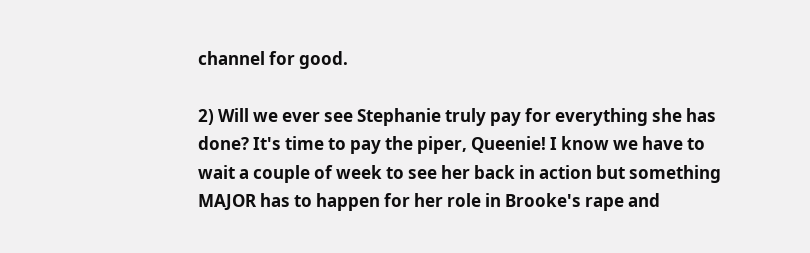channel for good.

2) Will we ever see Stephanie truly pay for everything she has done? It's time to pay the piper, Queenie! I know we have to wait a couple of week to see her back in action but something MAJOR has to happen for her role in Brooke's rape and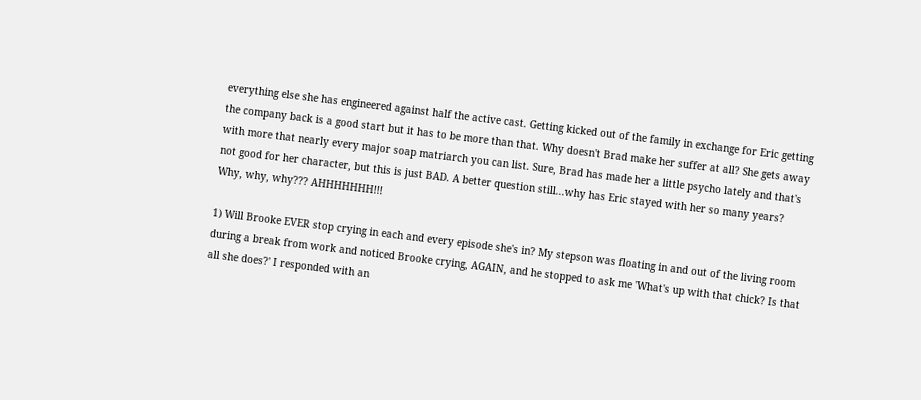everything else she has engineered against half the active cast. Getting kicked out of the family in exchange for Eric getting the company back is a good start but it has to be more than that. Why doesn't Brad make her suffer at all? She gets away with more that nearly every major soap matriarch you can list. Sure, Brad has made her a little psycho lately and that's not good for her character, but this is just BAD. A better question still...why has Eric stayed with her so many years? Why, why, why??? AHHHHHHH!!!

1) Will Brooke EVER stop crying in each and every episode she's in? My stepson was floating in and out of the living room during a break from work and noticed Brooke crying, AGAIN, and he stopped to ask me 'What's up with that chick? Is that all she does?' I responded with an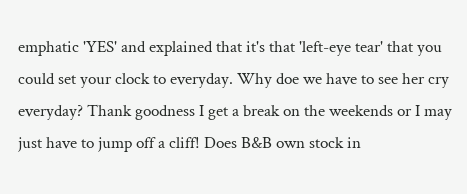emphatic 'YES' and explained that it's that 'left-eye tear' that you could set your clock to everyday. Why doe we have to see her cry everyday? Thank goodness I get a break on the weekends or I may just have to jump off a cliff! Does B&B own stock in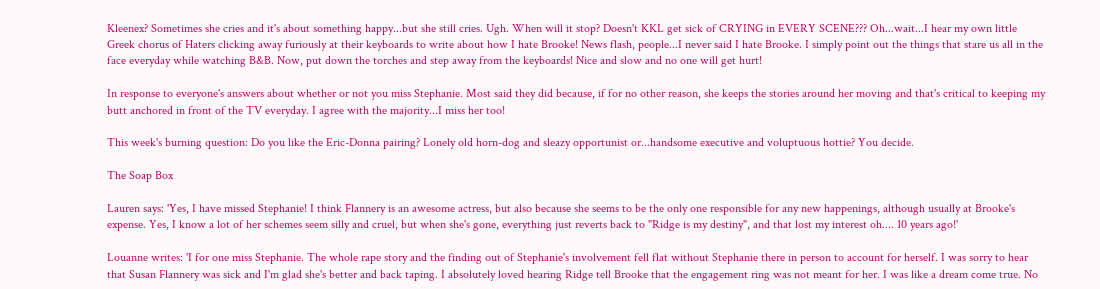Kleenex? Sometimes she cries and it's about something happy...but she still cries. Ugh. When will it stop? Doesn't KKL get sick of CRYING in EVERY SCENE??? Oh...wait...I hear my own little Greek chorus of Haters clicking away furiously at their keyboards to write about how I hate Brooke! News flash, people...I never said I hate Brooke. I simply point out the things that stare us all in the face everyday while watching B&B. Now, put down the torches and step away from the keyboards! Nice and slow and no one will get hurt!

In response to everyone's answers about whether or not you miss Stephanie. Most said they did because, if for no other reason, she keeps the stories around her moving and that's critical to keeping my butt anchored in front of the TV everyday. I agree with the majority...I miss her too!

This week's burning question: Do you like the Eric-Donna pairing? Lonely old horn-dog and sleazy opportunist or...handsome executive and voluptuous hottie? You decide.

The Soap Box

Lauren says: 'Yes, I have missed Stephanie! I think Flannery is an awesome actress, but also because she seems to be the only one responsible for any new happenings, although usually at Brooke's expense. Yes, I know a lot of her schemes seem silly and cruel, but when she's gone, everything just reverts back to "Ridge is my destiny", and that lost my interest oh.... 10 years ago!'

Louanne writes: 'I for one miss Stephanie. The whole rape story and the finding out of Stephanie's involvement fell flat without Stephanie there in person to account for herself. I was sorry to hear that Susan Flannery was sick and I'm glad she's better and back taping. I absolutely loved hearing Ridge tell Brooke that the engagement ring was not meant for her. I was like a dream come true. No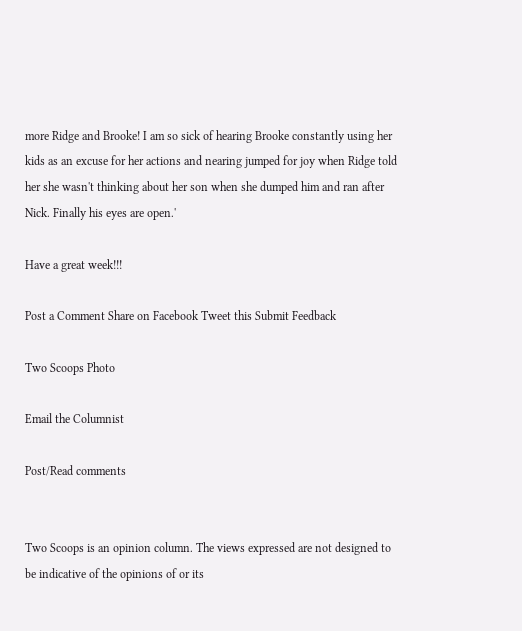more Ridge and Brooke! I am so sick of hearing Brooke constantly using her kids as an excuse for her actions and nearing jumped for joy when Ridge told her she wasn't thinking about her son when she dumped him and ran after Nick. Finally his eyes are open.'

Have a great week!!!

Post a Comment Share on Facebook Tweet this Submit Feedback

Two Scoops Photo

Email the Columnist

Post/Read comments


Two Scoops is an opinion column. The views expressed are not designed to be indicative of the opinions of or its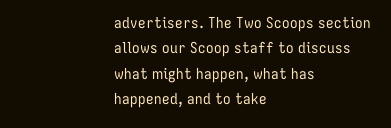advertisers. The Two Scoops section allows our Scoop staff to discuss what might happen, what has happened, and to take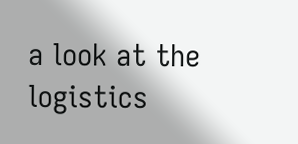a look at the logistics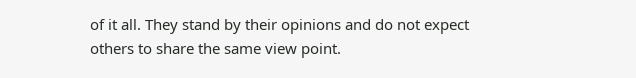of it all. They stand by their opinions and do not expect others to share the same view point.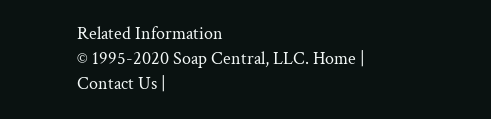Related Information
© 1995-2020 Soap Central, LLC. Home | Contact Us |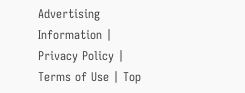Advertising Information | Privacy Policy | Terms of Use | Top